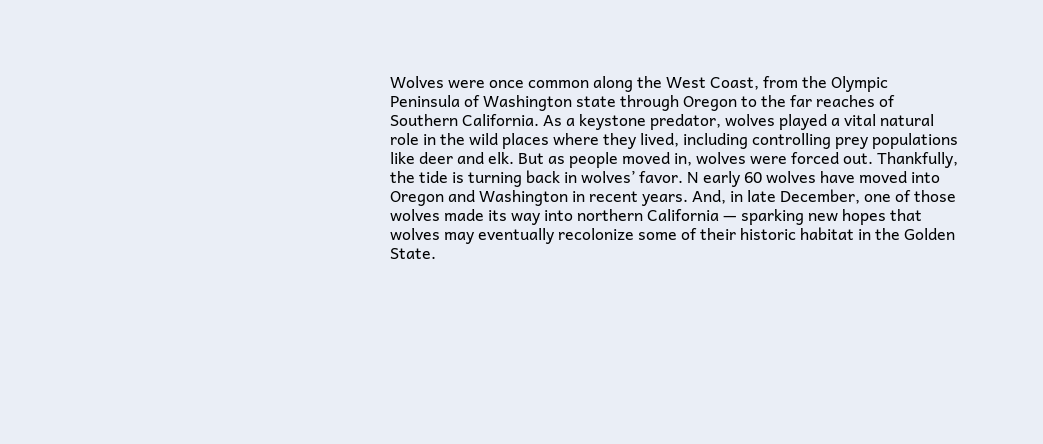Wolves were once common along the West Coast, from the Olympic Peninsula of Washington state through Oregon to the far reaches of Southern California. As a keystone predator, wolves played a vital natural role in the wild places where they lived, including controlling prey populations like deer and elk. But as people moved in, wolves were forced out. Thankfully, the tide is turning back in wolves’ favor. N early 60 wolves have moved into Oregon and Washington in recent years. And, in late December, one of those wolves made its way into northern California — sparking new hopes that wolves may eventually recolonize some of their historic habitat in the Golden State.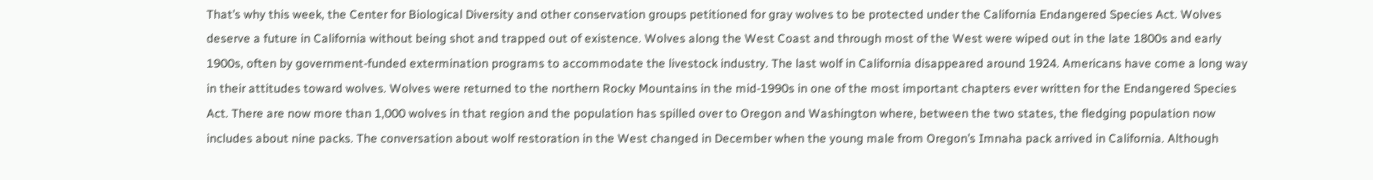That’s why this week, the Center for Biological Diversity and other conservation groups petitioned for gray wolves to be protected under the California Endangered Species Act. Wolves deserve a future in California without being shot and trapped out of existence. Wolves along the West Coast and through most of the West were wiped out in the late 1800s and early 1900s, often by government-funded extermination programs to accommodate the livestock industry. The last wolf in California disappeared around 1924. Americans have come a long way in their attitudes toward wolves. Wolves were returned to the northern Rocky Mountains in the mid-1990s in one of the most important chapters ever written for the Endangered Species Act. There are now more than 1,000 wolves in that region and the population has spilled over to Oregon and Washington where, between the two states, the fledging population now includes about nine packs. The conversation about wolf restoration in the West changed in December when the young male from Oregon’s Imnaha pack arrived in California. Although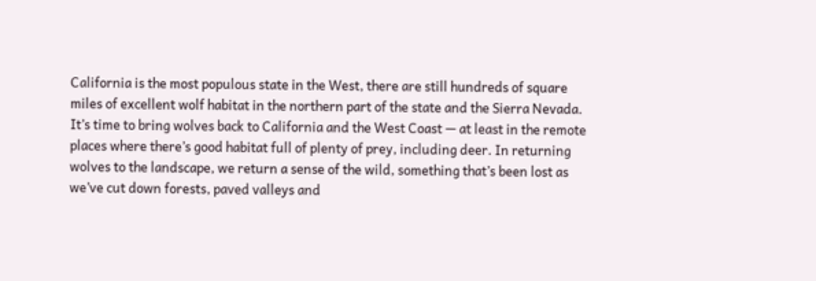California is the most populous state in the West, there are still hundreds of square miles of excellent wolf habitat in the northern part of the state and the Sierra Nevada. It’s time to bring wolves back to California and the West Coast — at least in the remote places where there’s good habitat full of plenty of prey, including deer. In returning wolves to the landscape, we return a sense of the wild, something that’s been lost as we’ve cut down forests, paved valleys and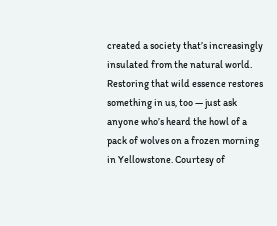created a society that’s increasingly insulated from the natural world. Restoring that wild essence restores something in us, too — just ask anyone who’s heard the howl of a pack of wolves on a frozen morning in Yellowstone. Courtesy of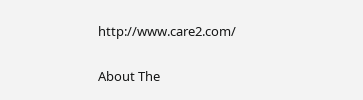http://www.care2.com/

About The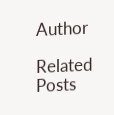Author

Related Posts